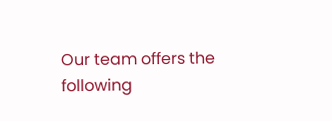Our team offers the following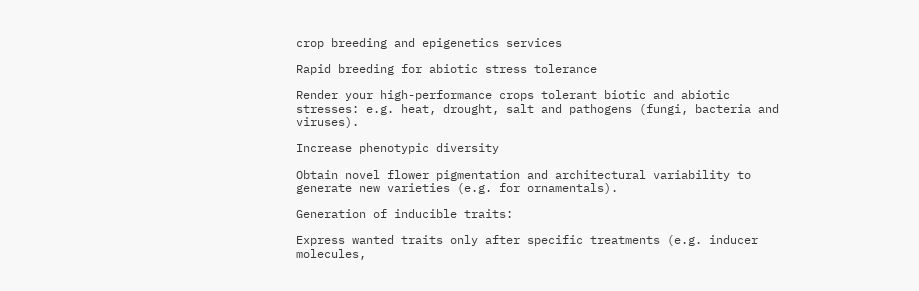crop breeding and epigenetics services

Rapid breeding for abiotic stress tolerance

Render your high-performance crops tolerant biotic and abiotic stresses: e.g. heat, drought, salt and pathogens (fungi, bacteria and viruses).

Increase phenotypic diversity

Obtain novel flower pigmentation and architectural variability to generate new varieties (e.g. for ornamentals).

Generation of inducible traits:

Express wanted traits only after specific treatments (e.g. inducer molecules,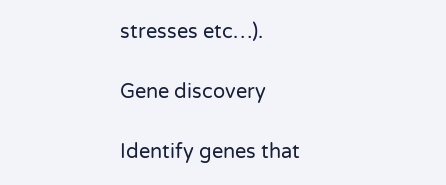stresses etc…).

Gene discovery

Identify genes that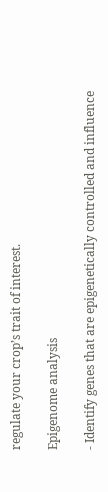regulate your crop’s trait of interest.

Epigenome analysis

- Identify genes that are epigenetically controlled and influence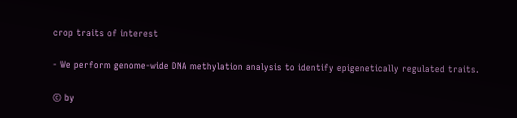crop traits of interest

- We perform genome-wide DNA methylation analysis to identify epigenetically regulated traits.

© by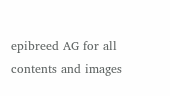epibreed AG for all contents and images